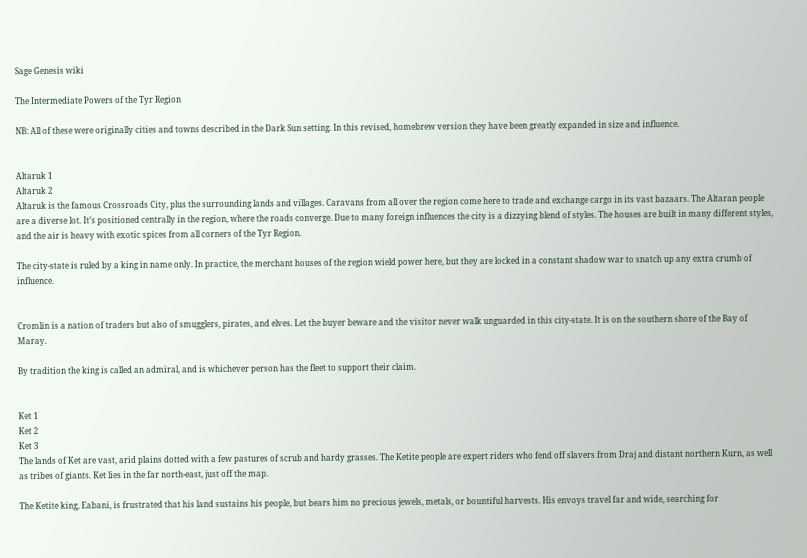Sage Genesis wiki

The Intermediate Powers of the Tyr Region

NB: All of these were originally cities and towns described in the Dark Sun setting. In this revised, homebrew version they have been greatly expanded in size and influence.


Altaruk 1
Altaruk 2
Altaruk is the famous Crossroads City, plus the surrounding lands and villages. Caravans from all over the region come here to trade and exchange cargo in its vast bazaars. The Altaran people are a diverse lot. It’s positioned centrally in the region, where the roads converge. Due to many foreign influences the city is a dizzying blend of styles. The houses are built in many different styles, and the air is heavy with exotic spices from all corners of the Tyr Region.

The city-state is ruled by a king in name only. In practice, the merchant houses of the region wield power here, but they are locked in a constant shadow war to snatch up any extra crumb of influence.


Cromlin is a nation of traders but also of smugglers, pirates, and elves. Let the buyer beware and the visitor never walk unguarded in this city-state. It is on the southern shore of the Bay of Maray.

By tradition the king is called an admiral, and is whichever person has the fleet to support their claim.


Ket 1
Ket 2
Ket 3
The lands of Ket are vast, arid plains dotted with a few pastures of scrub and hardy grasses. The Ketite people are expert riders who fend off slavers from Draj and distant northern Kurn, as well as tribes of giants. Ket lies in the far north-east, just off the map.

The Ketite king, Eabani, is frustrated that his land sustains his people, but bears him no precious jewels, metals, or bountiful harvests. His envoys travel far and wide, searching for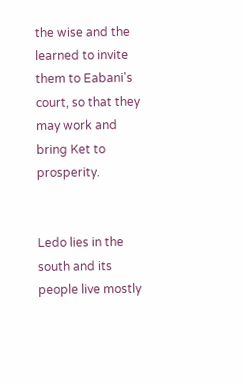the wise and the learned to invite them to Eabani's court, so that they may work and bring Ket to prosperity.


Ledo lies in the south and its people live mostly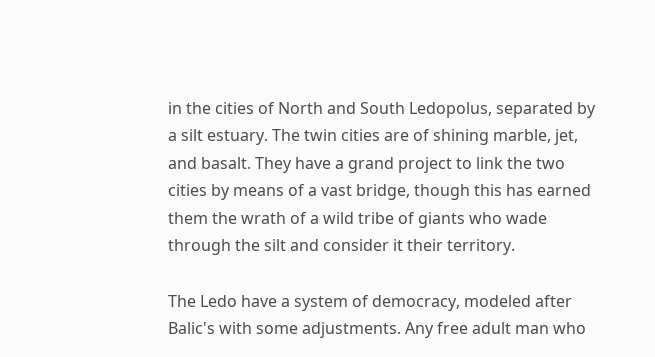in the cities of North and South Ledopolus, separated by a silt estuary. The twin cities are of shining marble, jet, and basalt. They have a grand project to link the two cities by means of a vast bridge, though this has earned them the wrath of a wild tribe of giants who wade through the silt and consider it their territory.

The Ledo have a system of democracy, modeled after Balic's with some adjustments. Any free adult man who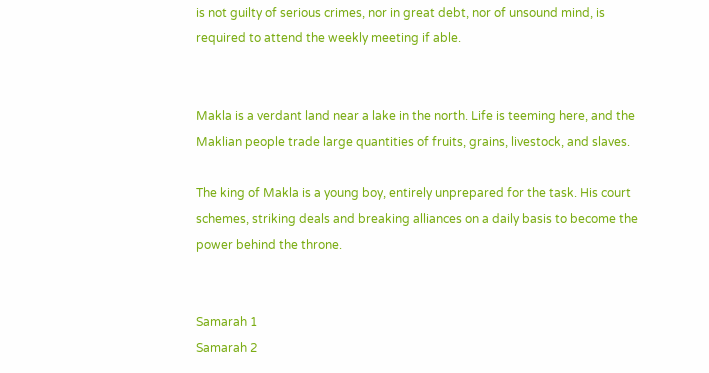is not guilty of serious crimes, nor in great debt, nor of unsound mind, is required to attend the weekly meeting if able.


Makla is a verdant land near a lake in the north. Life is teeming here, and the Maklian people trade large quantities of fruits, grains, livestock, and slaves.

The king of Makla is a young boy, entirely unprepared for the task. His court schemes, striking deals and breaking alliances on a daily basis to become the power behind the throne.


Samarah 1
Samarah 2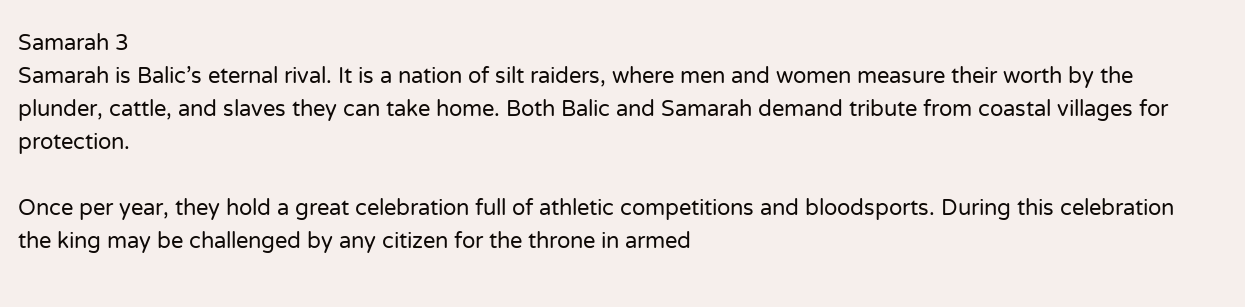Samarah 3
Samarah is Balic’s eternal rival. It is a nation of silt raiders, where men and women measure their worth by the plunder, cattle, and slaves they can take home. Both Balic and Samarah demand tribute from coastal villages for protection.

Once per year, they hold a great celebration full of athletic competitions and bloodsports. During this celebration the king may be challenged by any citizen for the throne in armed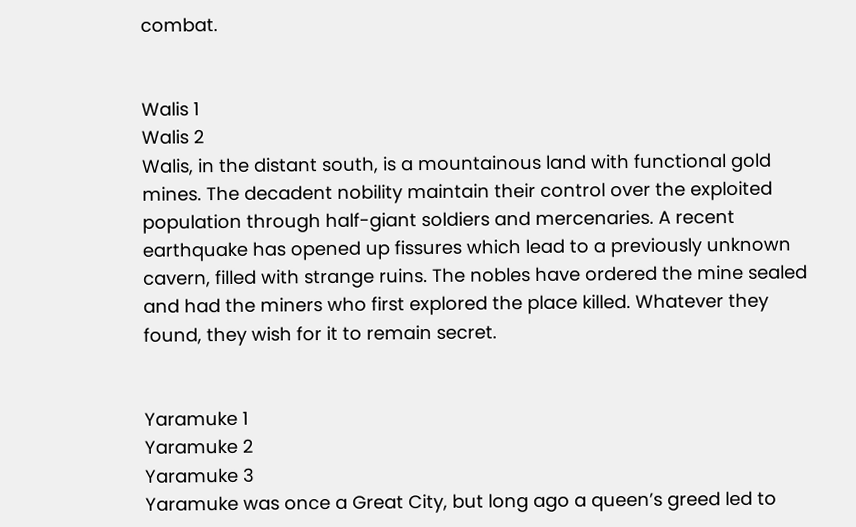combat.


Walis 1
Walis 2
Walis, in the distant south, is a mountainous land with functional gold mines. The decadent nobility maintain their control over the exploited population through half-giant soldiers and mercenaries. A recent earthquake has opened up fissures which lead to a previously unknown cavern, filled with strange ruins. The nobles have ordered the mine sealed and had the miners who first explored the place killed. Whatever they found, they wish for it to remain secret.


Yaramuke 1
Yaramuke 2
Yaramuke 3
Yaramuke was once a Great City, but long ago a queen’s greed led to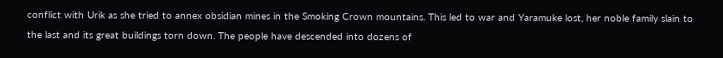conflict with Urik as she tried to annex obsidian mines in the Smoking Crown mountains. This led to war and Yaramuke lost, her noble family slain to the last and its great buildings torn down. The people have descended into dozens of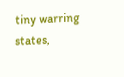tiny warring states,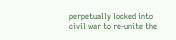perpetually locked into civil war to re-unite the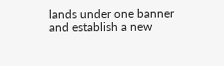lands under one banner and establish a new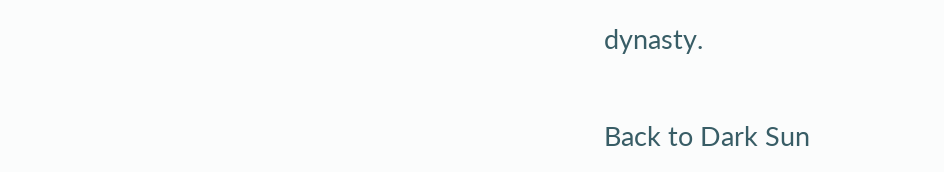dynasty.

Back to Dark Sun